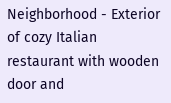Neighborhood - Exterior of cozy Italian restaurant with wooden door and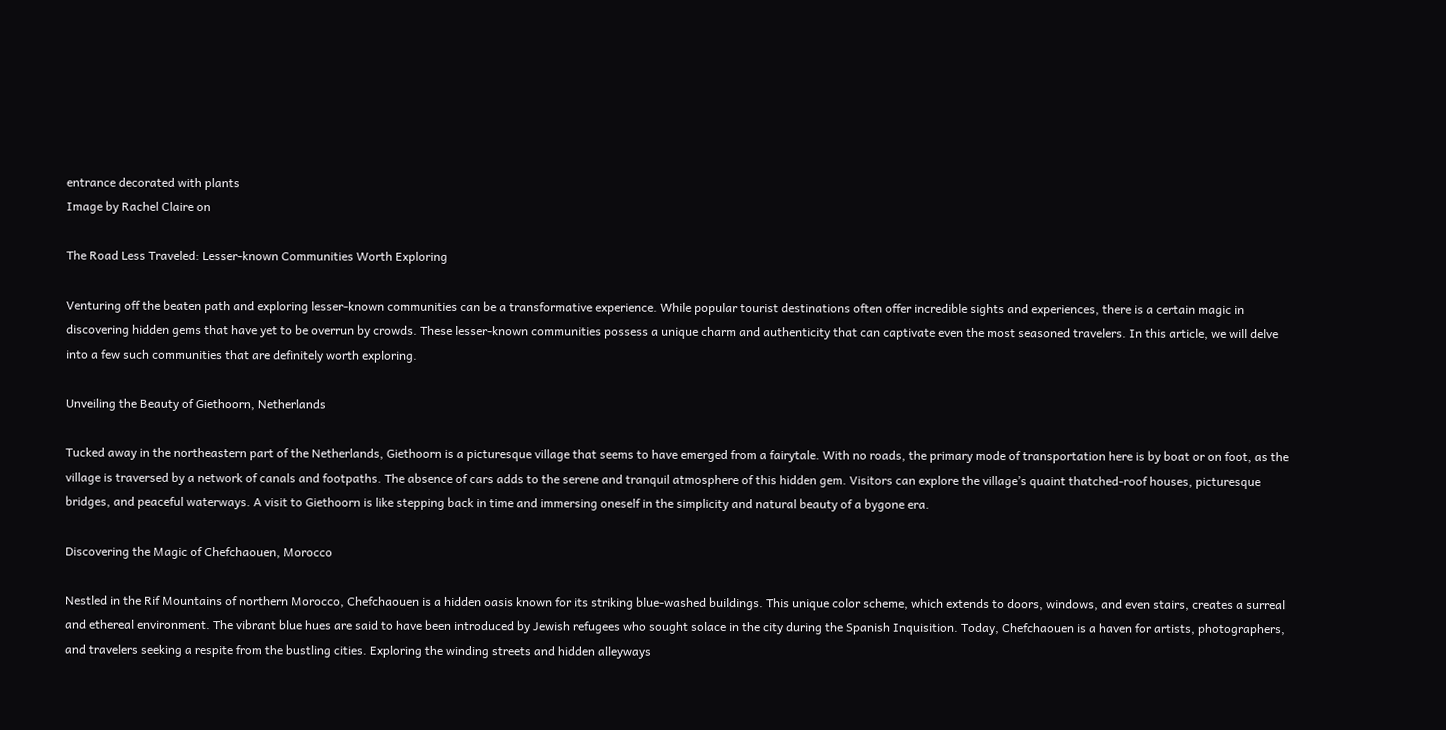entrance decorated with plants
Image by Rachel Claire on

The Road Less Traveled: Lesser-known Communities Worth Exploring

Venturing off the beaten path and exploring lesser-known communities can be a transformative experience. While popular tourist destinations often offer incredible sights and experiences, there is a certain magic in discovering hidden gems that have yet to be overrun by crowds. These lesser-known communities possess a unique charm and authenticity that can captivate even the most seasoned travelers. In this article, we will delve into a few such communities that are definitely worth exploring.

Unveiling the Beauty of Giethoorn, Netherlands

Tucked away in the northeastern part of the Netherlands, Giethoorn is a picturesque village that seems to have emerged from a fairytale. With no roads, the primary mode of transportation here is by boat or on foot, as the village is traversed by a network of canals and footpaths. The absence of cars adds to the serene and tranquil atmosphere of this hidden gem. Visitors can explore the village’s quaint thatched-roof houses, picturesque bridges, and peaceful waterways. A visit to Giethoorn is like stepping back in time and immersing oneself in the simplicity and natural beauty of a bygone era.

Discovering the Magic of Chefchaouen, Morocco

Nestled in the Rif Mountains of northern Morocco, Chefchaouen is a hidden oasis known for its striking blue-washed buildings. This unique color scheme, which extends to doors, windows, and even stairs, creates a surreal and ethereal environment. The vibrant blue hues are said to have been introduced by Jewish refugees who sought solace in the city during the Spanish Inquisition. Today, Chefchaouen is a haven for artists, photographers, and travelers seeking a respite from the bustling cities. Exploring the winding streets and hidden alleyways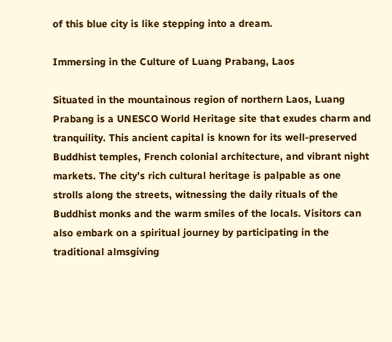of this blue city is like stepping into a dream.

Immersing in the Culture of Luang Prabang, Laos

Situated in the mountainous region of northern Laos, Luang Prabang is a UNESCO World Heritage site that exudes charm and tranquility. This ancient capital is known for its well-preserved Buddhist temples, French colonial architecture, and vibrant night markets. The city’s rich cultural heritage is palpable as one strolls along the streets, witnessing the daily rituals of the Buddhist monks and the warm smiles of the locals. Visitors can also embark on a spiritual journey by participating in the traditional almsgiving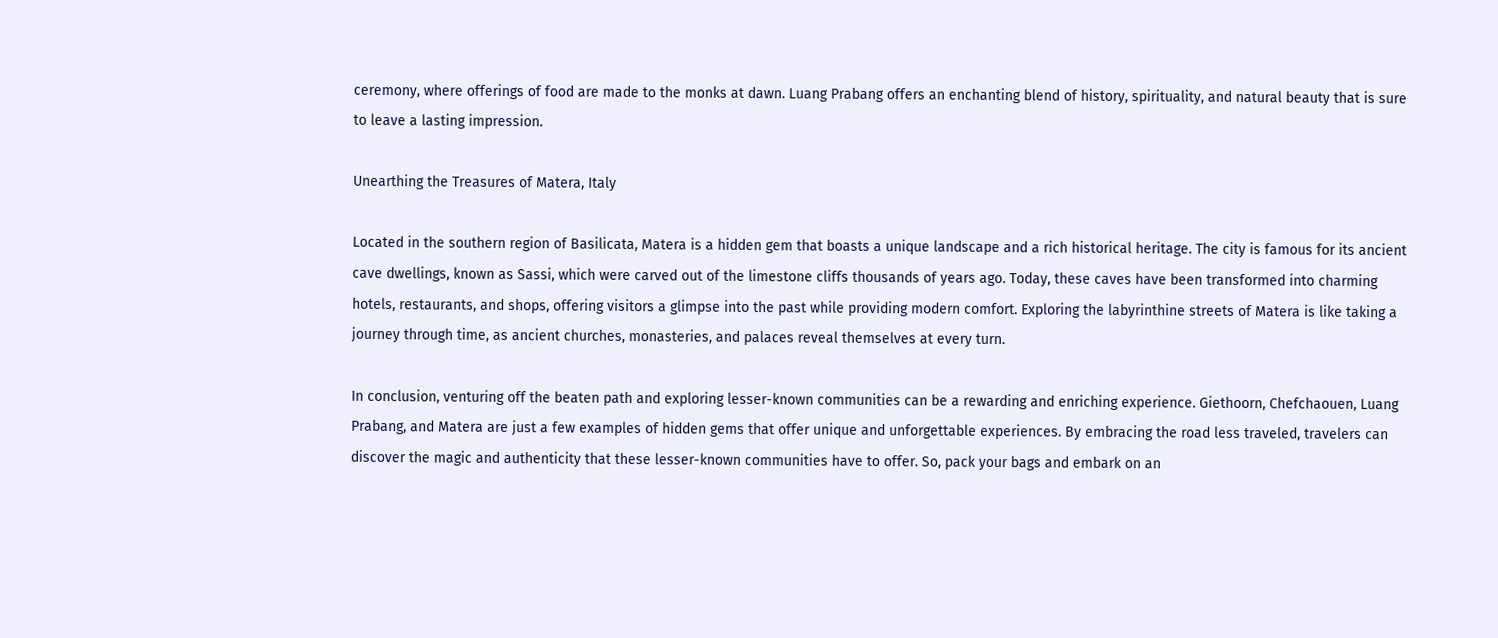ceremony, where offerings of food are made to the monks at dawn. Luang Prabang offers an enchanting blend of history, spirituality, and natural beauty that is sure to leave a lasting impression.

Unearthing the Treasures of Matera, Italy

Located in the southern region of Basilicata, Matera is a hidden gem that boasts a unique landscape and a rich historical heritage. The city is famous for its ancient cave dwellings, known as Sassi, which were carved out of the limestone cliffs thousands of years ago. Today, these caves have been transformed into charming hotels, restaurants, and shops, offering visitors a glimpse into the past while providing modern comfort. Exploring the labyrinthine streets of Matera is like taking a journey through time, as ancient churches, monasteries, and palaces reveal themselves at every turn.

In conclusion, venturing off the beaten path and exploring lesser-known communities can be a rewarding and enriching experience. Giethoorn, Chefchaouen, Luang Prabang, and Matera are just a few examples of hidden gems that offer unique and unforgettable experiences. By embracing the road less traveled, travelers can discover the magic and authenticity that these lesser-known communities have to offer. So, pack your bags and embark on an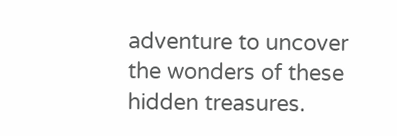adventure to uncover the wonders of these hidden treasures.